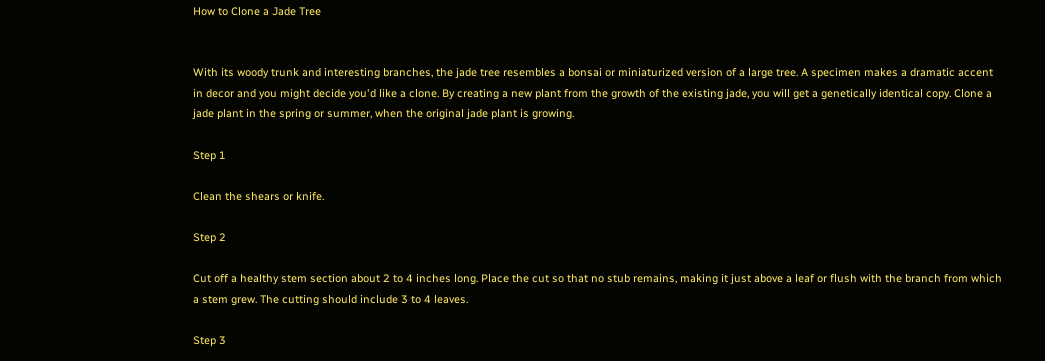How to Clone a Jade Tree


With its woody trunk and interesting branches, the jade tree resembles a bonsai or miniaturized version of a large tree. A specimen makes a dramatic accent in decor and you might decide you'd like a clone. By creating a new plant from the growth of the existing jade, you will get a genetically identical copy. Clone a jade plant in the spring or summer, when the original jade plant is growing.

Step 1

Clean the shears or knife.

Step 2

Cut off a healthy stem section about 2 to 4 inches long. Place the cut so that no stub remains, making it just above a leaf or flush with the branch from which a stem grew. The cutting should include 3 to 4 leaves.

Step 3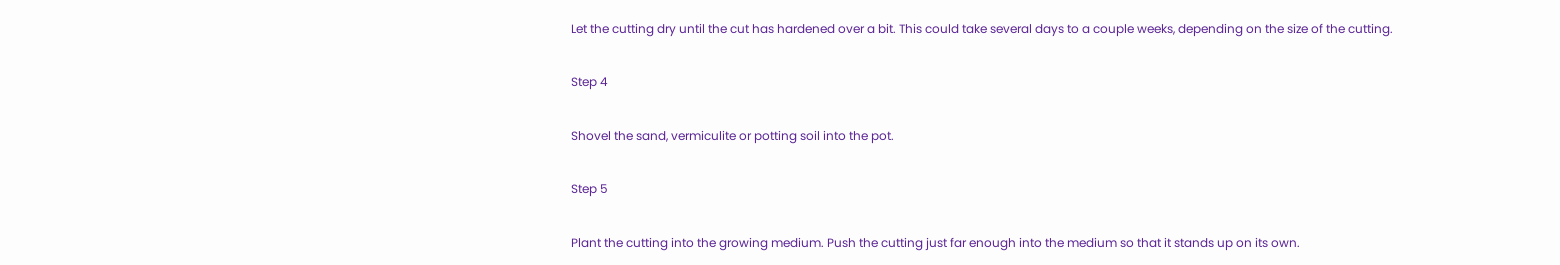Let the cutting dry until the cut has hardened over a bit. This could take several days to a couple weeks, depending on the size of the cutting.

Step 4

Shovel the sand, vermiculite or potting soil into the pot.

Step 5

Plant the cutting into the growing medium. Push the cutting just far enough into the medium so that it stands up on its own.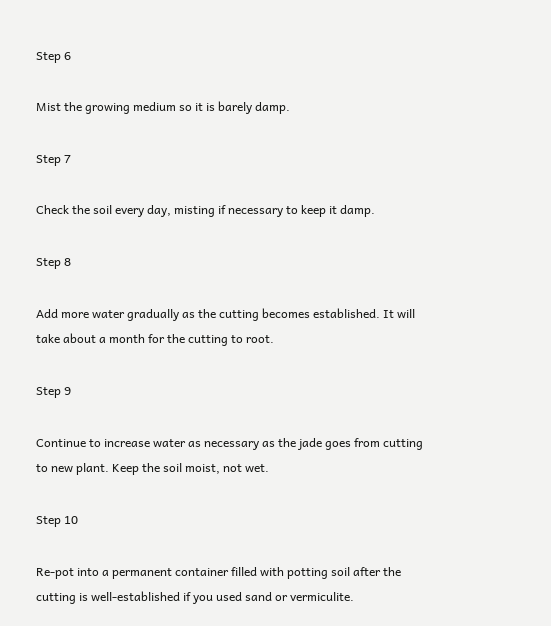Step 6

Mist the growing medium so it is barely damp.

Step 7

Check the soil every day, misting if necessary to keep it damp.

Step 8

Add more water gradually as the cutting becomes established. It will take about a month for the cutting to root.

Step 9

Continue to increase water as necessary as the jade goes from cutting to new plant. Keep the soil moist, not wet.

Step 10

Re-pot into a permanent container filled with potting soil after the cutting is well-established if you used sand or vermiculite.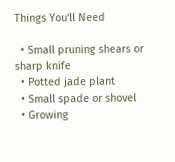Things You'll Need

  • Small pruning shears or sharp knife
  • Potted jade plant
  • Small spade or shovel
  • Growing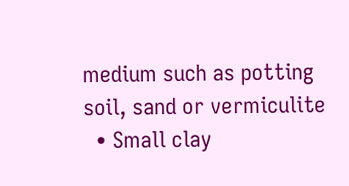medium such as potting soil, sand or vermiculite
  • Small clay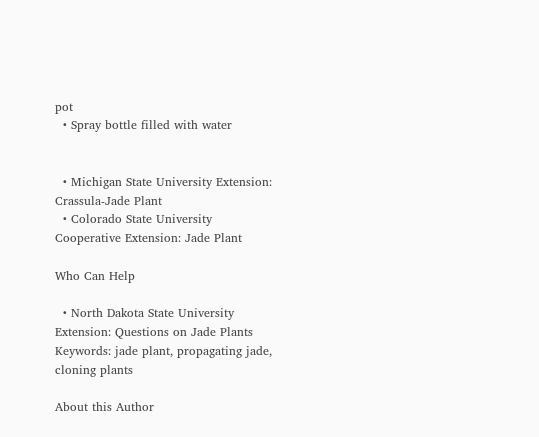pot
  • Spray bottle filled with water


  • Michigan State University Extension: Crassula-Jade Plant
  • Colorado State University Cooperative Extension: Jade Plant

Who Can Help

  • North Dakota State University Extension: Questions on Jade Plants
Keywords: jade plant, propagating jade, cloning plants

About this Author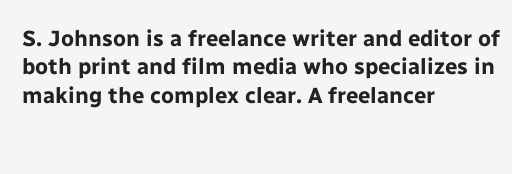S. Johnson is a freelance writer and editor of both print and film media who specializes in making the complex clear. A freelancer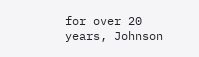for over 20 years, Johnson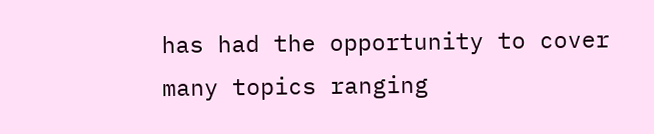has had the opportunity to cover many topics ranging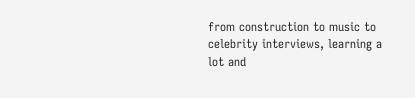from construction to music to celebrity interviews, learning a lot and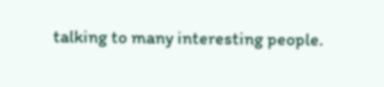talking to many interesting people.